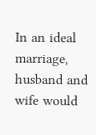In an ideal marriage, husband and wife would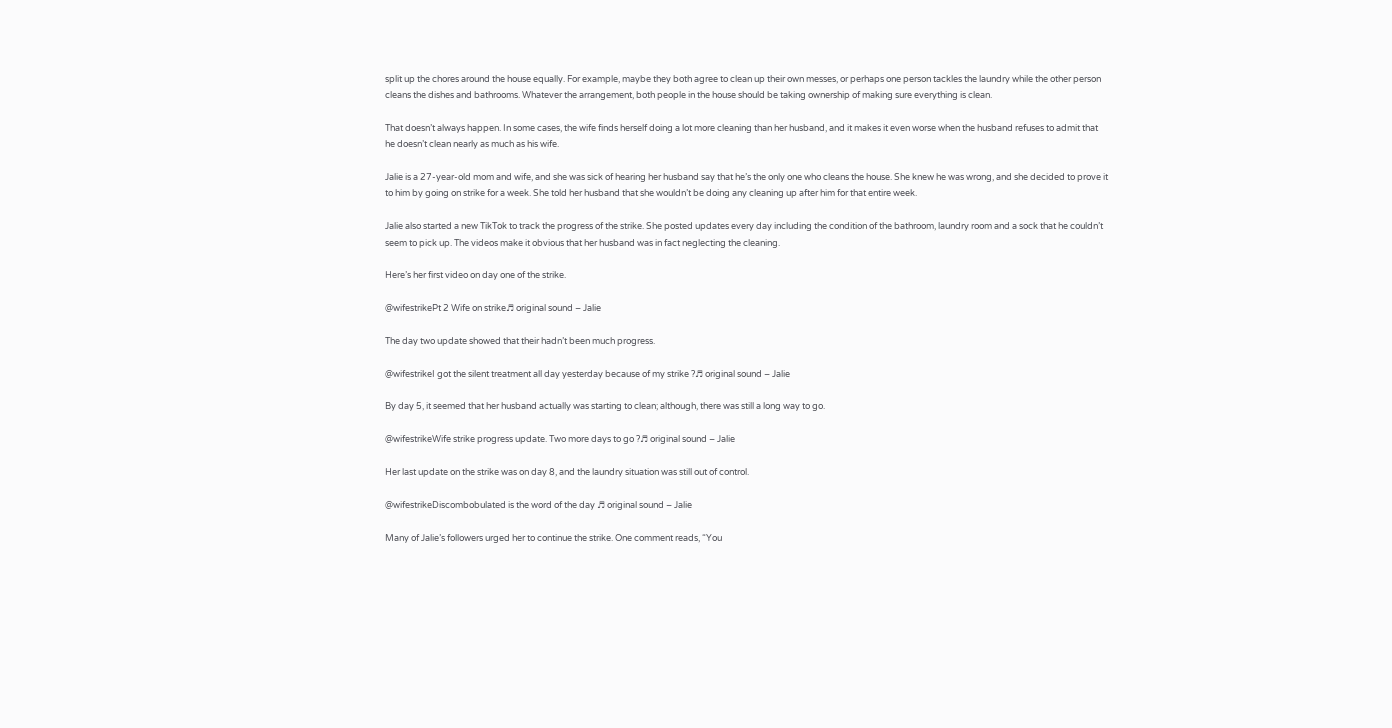split up the chores around the house equally. For example, maybe they both agree to clean up their own messes, or perhaps one person tackles the laundry while the other person cleans the dishes and bathrooms. Whatever the arrangement, both people in the house should be taking ownership of making sure everything is clean.

That doesn’t always happen. In some cases, the wife finds herself doing a lot more cleaning than her husband, and it makes it even worse when the husband refuses to admit that he doesn’t clean nearly as much as his wife.

Jalie is a 27-year-old mom and wife, and she was sick of hearing her husband say that he’s the only one who cleans the house. She knew he was wrong, and she decided to prove it to him by going on strike for a week. She told her husband that she wouldn’t be doing any cleaning up after him for that entire week.

Jalie also started a new TikTok to track the progress of the strike. She posted updates every day including the condition of the bathroom, laundry room and a sock that he couldn’t seem to pick up. The videos make it obvious that her husband was in fact neglecting the cleaning.

Here’s her first video on day one of the strike.

@wifestrikePt 2 Wife on strike♬ original sound – Jalie

The day two update showed that their hadn’t been much progress.

@wifestrikeI got the silent treatment all day yesterday because of my strike ?♬ original sound – Jalie

By day 5, it seemed that her husband actually was starting to clean; although, there was still a long way to go.

@wifestrikeWife strike progress update. Two more days to go ?♬ original sound – Jalie

Her last update on the strike was on day 8, and the laundry situation was still out of control.

@wifestrikeDiscombobulated is the word of the day ♬ original sound – Jalie

Many of Jalie’s followers urged her to continue the strike. One comment reads, “You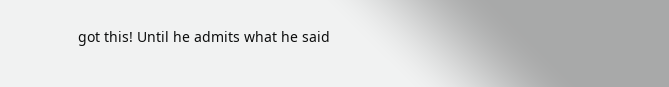got this! Until he admits what he said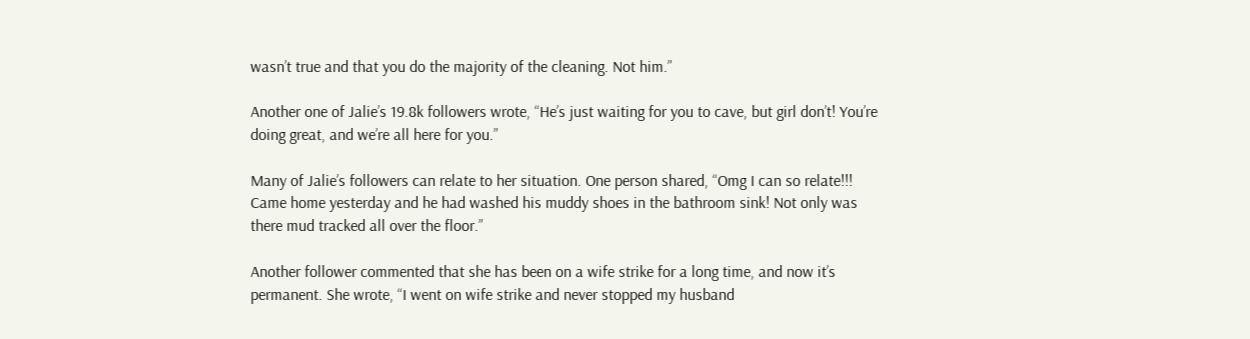wasn’t true and that you do the majority of the cleaning. Not him.”

Another one of Jalie’s 19.8k followers wrote, “He’s just waiting for you to cave, but girl don’t! You’re doing great, and we’re all here for you.”

Many of Jalie’s followers can relate to her situation. One person shared, “Omg I can so relate!!! Came home yesterday and he had washed his muddy shoes in the bathroom sink! Not only was there mud tracked all over the floor.”

Another follower commented that she has been on a wife strike for a long time, and now it’s permanent. She wrote, “I went on wife strike and never stopped my husband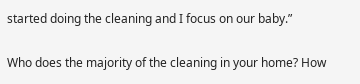started doing the cleaning and I focus on our baby.”

Who does the majority of the cleaning in your home? How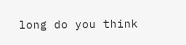long do you think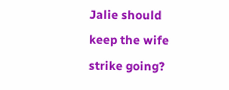Jalie should keep the wife strike going?